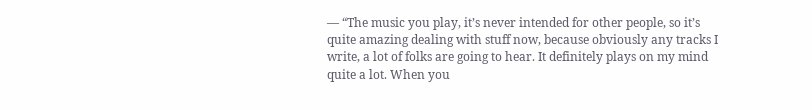— “The music you play, it’s never intended for other people, so it’s quite amazing dealing with stuff now, because obviously any tracks I write, a lot of folks are going to hear. It definitely plays on my mind quite a lot. When you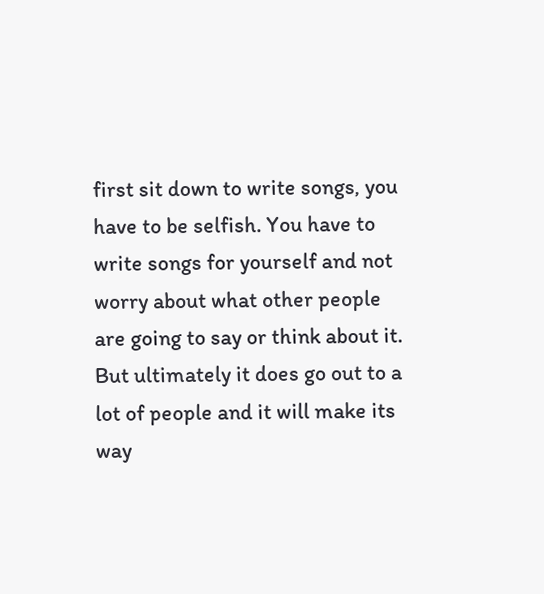first sit down to write songs, you have to be selfish. You have to write songs for yourself and not worry about what other people are going to say or think about it. But ultimately it does go out to a lot of people and it will make its way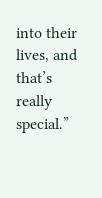into their lives, and that’s really special.”